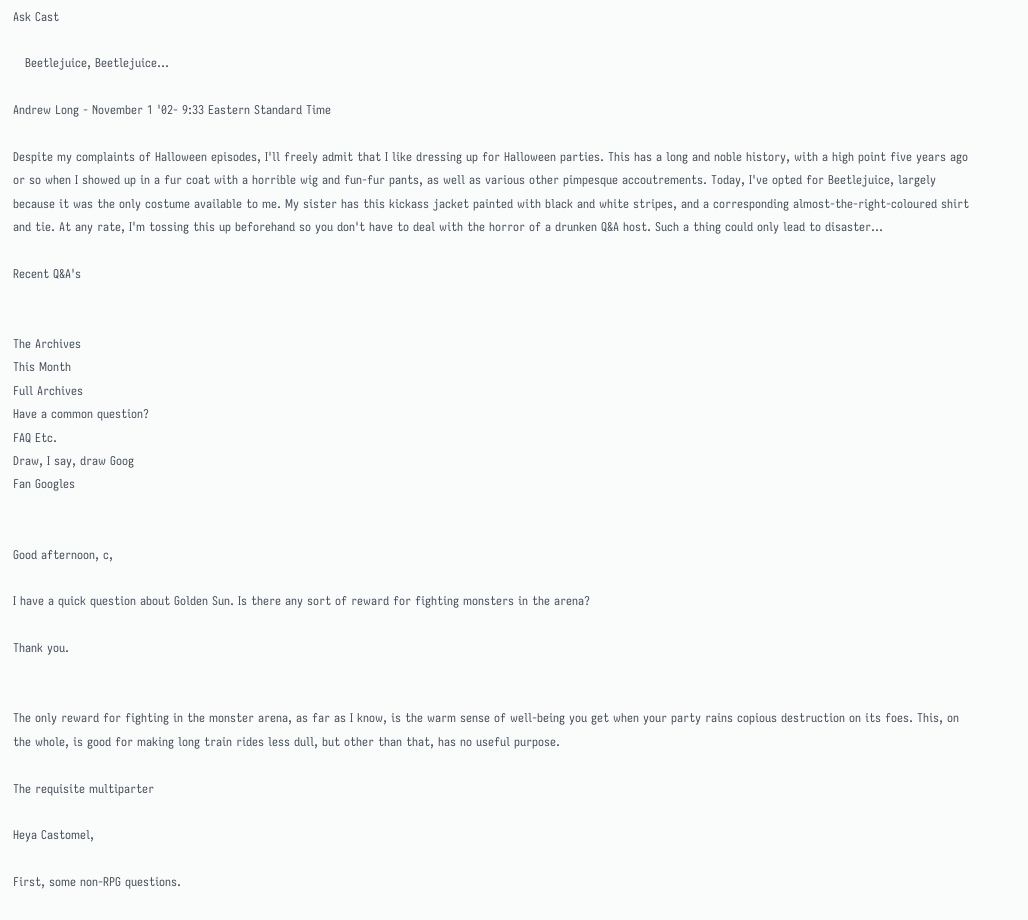Ask Cast

   Beetlejuice, Beetlejuice...

Andrew Long - November 1 '02- 9:33 Eastern Standard Time

Despite my complaints of Halloween episodes, I'll freely admit that I like dressing up for Halloween parties. This has a long and noble history, with a high point five years ago or so when I showed up in a fur coat with a horrible wig and fun-fur pants, as well as various other pimpesque accoutrements. Today, I've opted for Beetlejuice, largely because it was the only costume available to me. My sister has this kickass jacket painted with black and white stripes, and a corresponding almost-the-right-coloured shirt and tie. At any rate, I'm tossing this up beforehand so you don't have to deal with the horror of a drunken Q&A host. Such a thing could only lead to disaster...

Recent Q&A's


The Archives
This Month
Full Archives
Have a common question?
FAQ Etc.
Draw, I say, draw Goog
Fan Googles


Good afternoon, c,

I have a quick question about Golden Sun. Is there any sort of reward for fighting monsters in the arena?

Thank you.


The only reward for fighting in the monster arena, as far as I know, is the warm sense of well-being you get when your party rains copious destruction on its foes. This, on the whole, is good for making long train rides less dull, but other than that, has no useful purpose.

The requisite multiparter

Heya Castomel,

First, some non-RPG questions.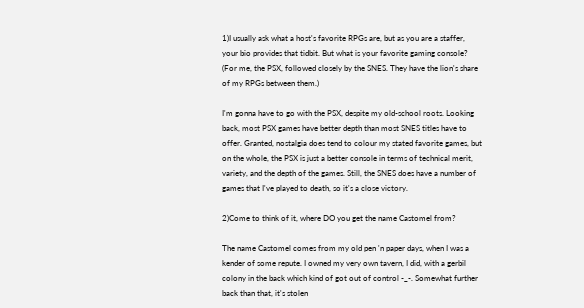1)I usually ask what a host's favorite RPGs are, but as you are a staffer, your bio provides that tidbit. But what is your favorite gaming console? (For me, the PSX, followed closely by the SNES. They have the lion's share of my RPGs between them.)

I'm gonna have to go with the PSX, despite my old-school roots. Looking back, most PSX games have better depth than most SNES titles have to offer. Granted, nostalgia does tend to colour my stated favorite games, but on the whole, the PSX is just a better console in terms of technical merit, variety, and the depth of the games. Still, the SNES does have a number of games that I've played to death, so it's a close victory.

2)Come to think of it, where DO you get the name Castomel from?

The name Castomel comes from my old pen 'n paper days, when I was a kender of some repute. I owned my very own tavern, I did, with a gerbil colony in the back which kind of got out of control -_-. Somewhat further back than that, it's stolen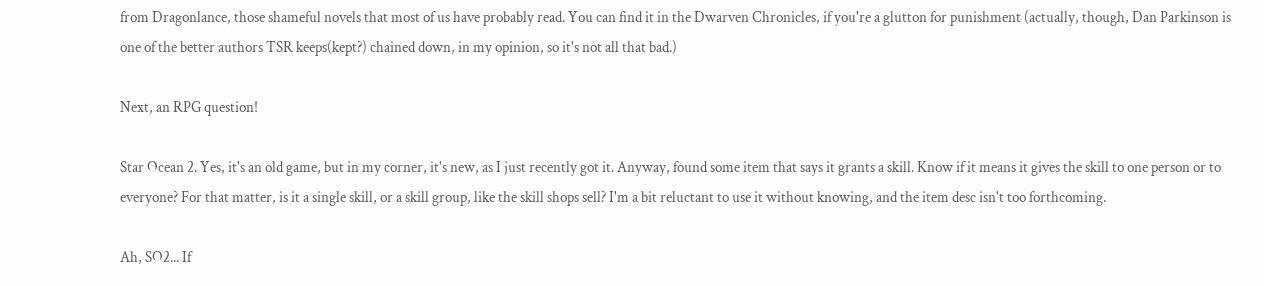from Dragonlance, those shameful novels that most of us have probably read. You can find it in the Dwarven Chronicles, if you're a glutton for punishment (actually, though, Dan Parkinson is one of the better authors TSR keeps(kept?) chained down, in my opinion, so it's not all that bad.)

Next, an RPG question!

Star Ocean 2. Yes, it's an old game, but in my corner, it's new, as I just recently got it. Anyway, found some item that says it grants a skill. Know if it means it gives the skill to one person or to everyone? For that matter, is it a single skill, or a skill group, like the skill shops sell? I'm a bit reluctant to use it without knowing, and the item desc isn't too forthcoming.

Ah, SO2... If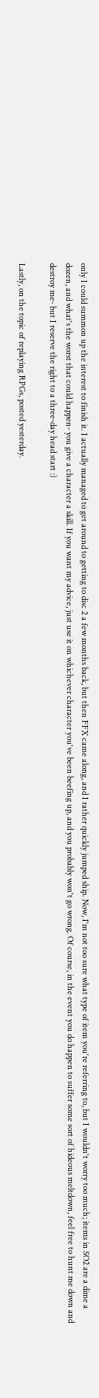only I could summon up the interest to finish it. I actually managed to get around to getting to disc 2 a few months back, but then FFX came along, and I rather quickly jumped ship. Now, I'm not too sure what type of item you're referring to, but I wouldn't worry too much; items in SO2 are a dime a dozen, and what's the worst that could happen- you give a character a skill. If you want my advice, just use it on whichever character you've been beefing up, and you probably won't go wrong. Of course, in the event you do happen to suffer some sort of hideous meltdown, feel free to hunt me down and destroy me- but I reserve the right to a three-day head start :)

Lastly, on the topic of replaying RPGs, posted yesterday.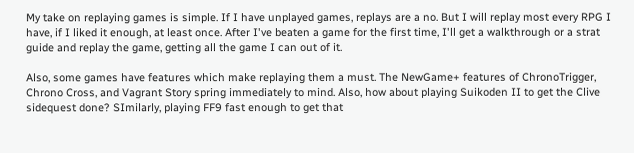My take on replaying games is simple. If I have unplayed games, replays are a no. But I will replay most every RPG I have, if I liked it enough, at least once. After I've beaten a game for the first time, I'll get a walkthrough or a strat guide and replay the game, getting all the game I can out of it.

Also, some games have features which make replaying them a must. The NewGame+ features of ChronoTrigger, Chrono Cross, and Vagrant Story spring immediately to mind. Also, how about playing Suikoden II to get the Clive sidequest done? SImilarly, playing FF9 fast enough to get that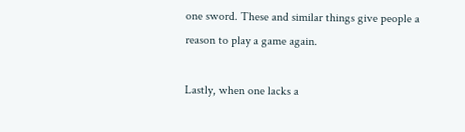one sword. These and similar things give people a reason to play a game again.

Lastly, when one lacks a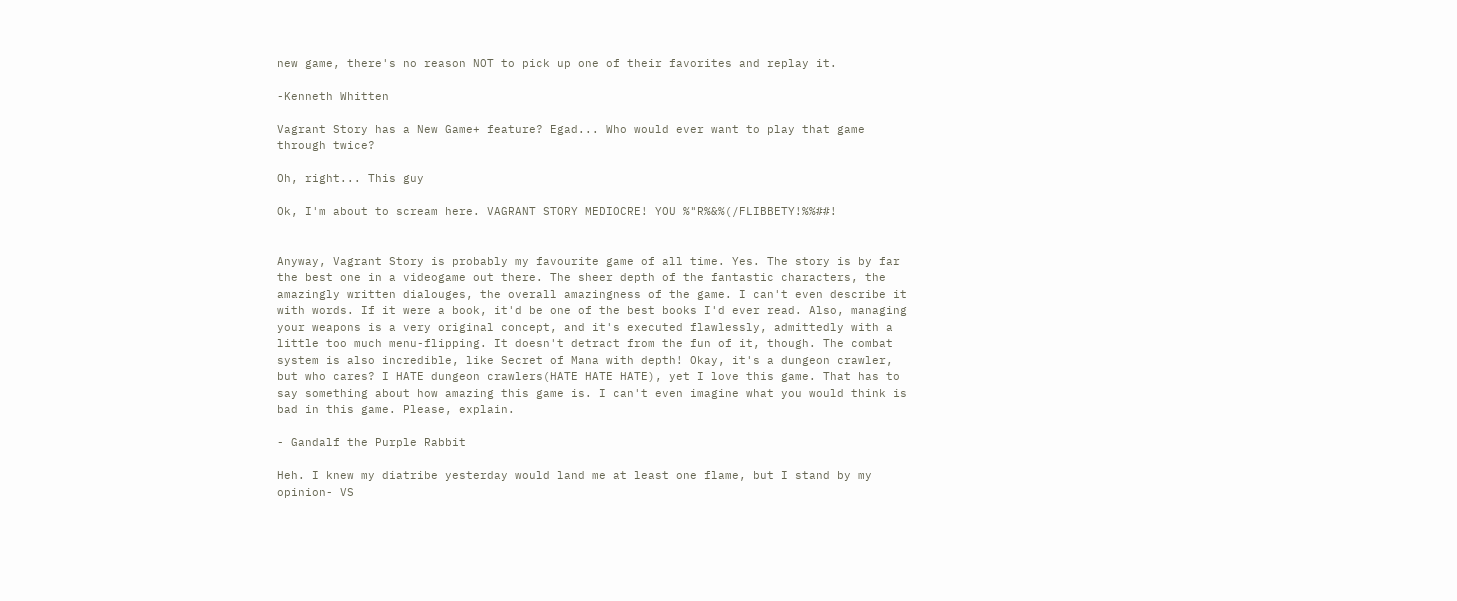new game, there's no reason NOT to pick up one of their favorites and replay it.

-Kenneth Whitten

Vagrant Story has a New Game+ feature? Egad... Who would ever want to play that game through twice?

Oh, right... This guy

Ok, I'm about to scream here. VAGRANT STORY MEDIOCRE! YOU %"R%&%(/FLIBBETY!%%##!


Anyway, Vagrant Story is probably my favourite game of all time. Yes. The story is by far the best one in a videogame out there. The sheer depth of the fantastic characters, the amazingly written dialouges, the overall amazingness of the game. I can't even describe it with words. If it were a book, it'd be one of the best books I'd ever read. Also, managing your weapons is a very original concept, and it's executed flawlessly, admittedly with a little too much menu-flipping. It doesn't detract from the fun of it, though. The combat system is also incredible, like Secret of Mana with depth! Okay, it's a dungeon crawler, but who cares? I HATE dungeon crawlers(HATE HATE HATE), yet I love this game. That has to say something about how amazing this game is. I can't even imagine what you would think is bad in this game. Please, explain.

- Gandalf the Purple Rabbit

Heh. I knew my diatribe yesterday would land me at least one flame, but I stand by my opinion- VS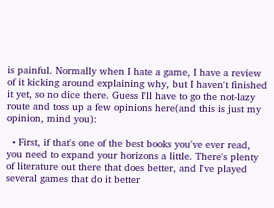is painful. Normally when I hate a game, I have a review of it kicking around explaining why, but I haven't finished it yet, so no dice there. Guess I'll have to go the not-lazy route and toss up a few opinions here(and this is just my opinion, mind you):

  • First, if that's one of the best books you've ever read, you need to expand your horizons a little. There's plenty of literature out there that does better, and I've played several games that do it better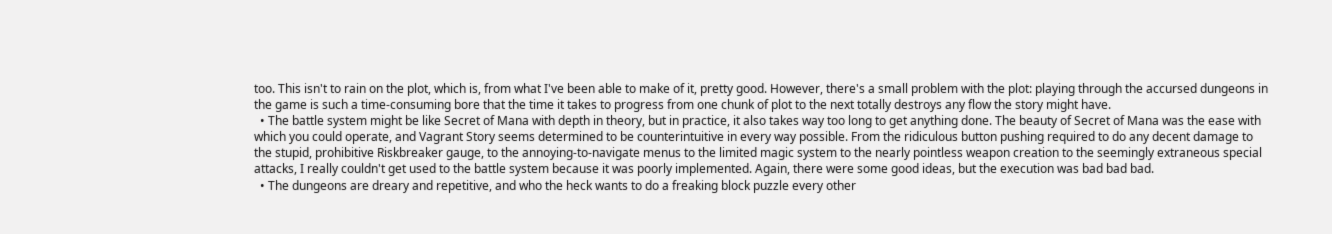too. This isn't to rain on the plot, which is, from what I've been able to make of it, pretty good. However, there's a small problem with the plot: playing through the accursed dungeons in the game is such a time-consuming bore that the time it takes to progress from one chunk of plot to the next totally destroys any flow the story might have.
  • The battle system might be like Secret of Mana with depth in theory, but in practice, it also takes way too long to get anything done. The beauty of Secret of Mana was the ease with which you could operate, and Vagrant Story seems determined to be counterintuitive in every way possible. From the ridiculous button pushing required to do any decent damage to the stupid, prohibitive Riskbreaker gauge, to the annoying-to-navigate menus to the limited magic system to the nearly pointless weapon creation to the seemingly extraneous special attacks, I really couldn't get used to the battle system because it was poorly implemented. Again, there were some good ideas, but the execution was bad bad bad.
  • The dungeons are dreary and repetitive, and who the heck wants to do a freaking block puzzle every other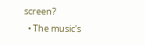screen?
  • The music's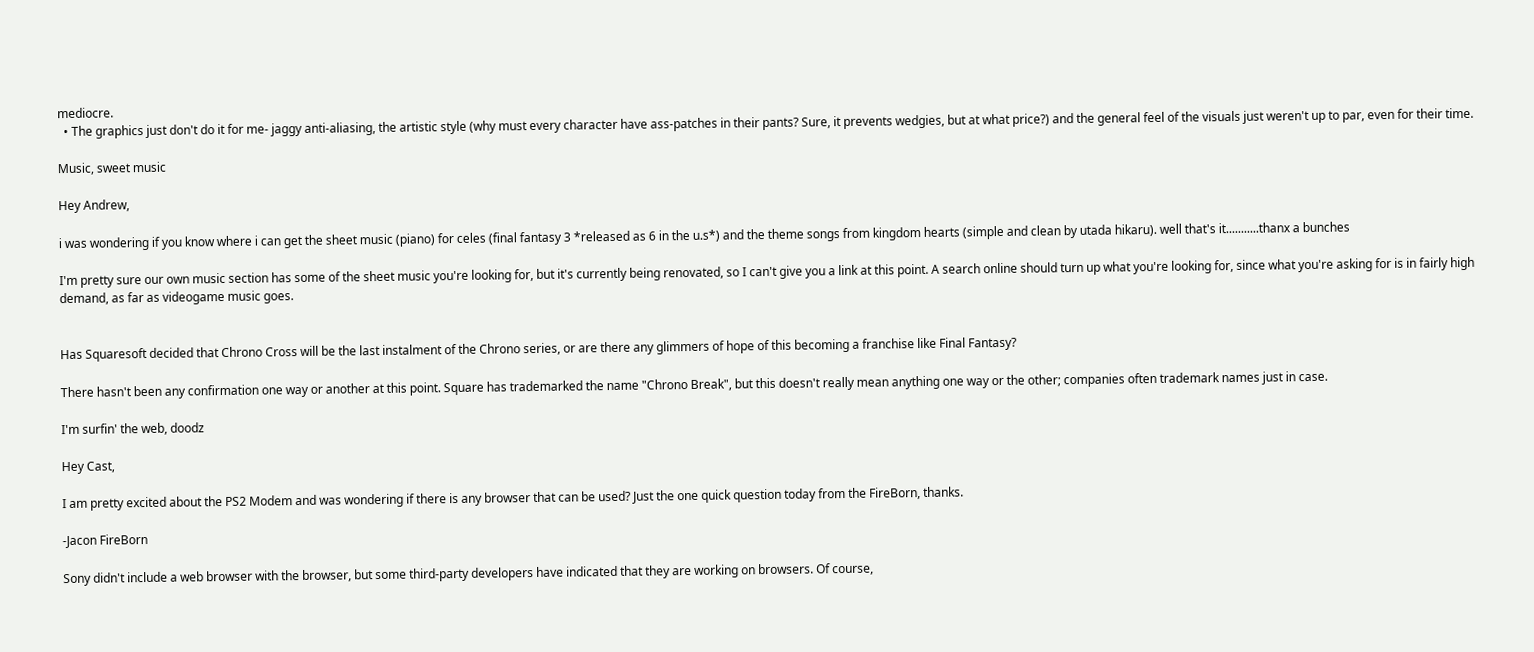mediocre.
  • The graphics just don't do it for me- jaggy anti-aliasing, the artistic style (why must every character have ass-patches in their pants? Sure, it prevents wedgies, but at what price?) and the general feel of the visuals just weren't up to par, even for their time.

Music, sweet music

Hey Andrew,

i was wondering if you know where i can get the sheet music (piano) for celes (final fantasy 3 *released as 6 in the u.s*) and the theme songs from kingdom hearts (simple and clean by utada hikaru). well that's it...........thanx a bunches

I'm pretty sure our own music section has some of the sheet music you're looking for, but it's currently being renovated, so I can't give you a link at this point. A search online should turn up what you're looking for, since what you're asking for is in fairly high demand, as far as videogame music goes.


Has Squaresoft decided that Chrono Cross will be the last instalment of the Chrono series, or are there any glimmers of hope of this becoming a franchise like Final Fantasy?

There hasn't been any confirmation one way or another at this point. Square has trademarked the name "Chrono Break", but this doesn't really mean anything one way or the other; companies often trademark names just in case.

I'm surfin' the web, doodz

Hey Cast,

I am pretty excited about the PS2 Modem and was wondering if there is any browser that can be used? Just the one quick question today from the FireBorn, thanks.

-Jacon FireBorn

Sony didn't include a web browser with the browser, but some third-party developers have indicated that they are working on browsers. Of course,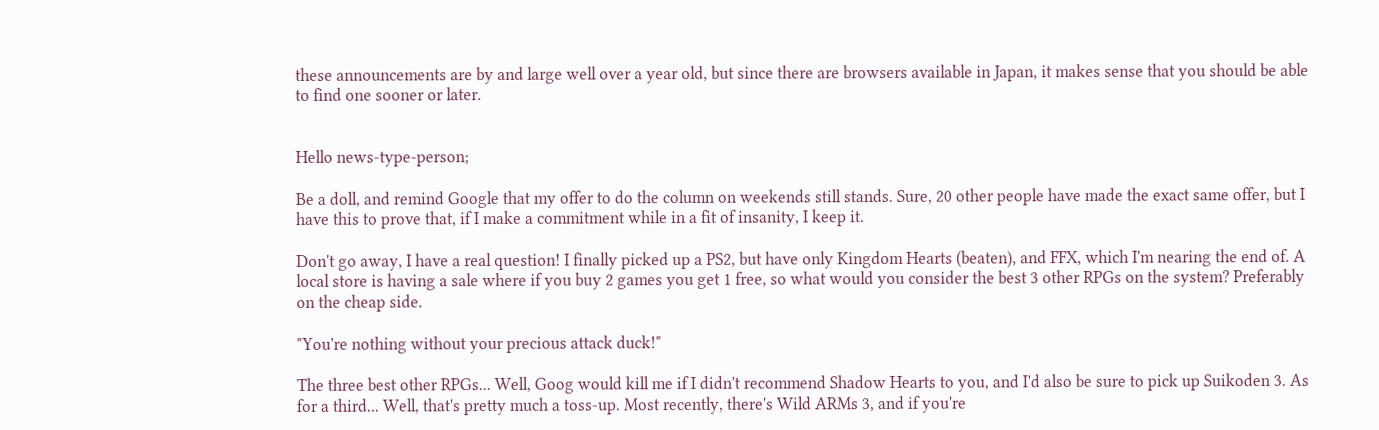these announcements are by and large well over a year old, but since there are browsers available in Japan, it makes sense that you should be able to find one sooner or later.


Hello news-type-person;

Be a doll, and remind Google that my offer to do the column on weekends still stands. Sure, 20 other people have made the exact same offer, but I have this to prove that, if I make a commitment while in a fit of insanity, I keep it.

Don't go away, I have a real question! I finally picked up a PS2, but have only Kingdom Hearts (beaten), and FFX, which I'm nearing the end of. A local store is having a sale where if you buy 2 games you get 1 free, so what would you consider the best 3 other RPGs on the system? Preferably on the cheap side.

"You're nothing without your precious attack duck!"

The three best other RPGs... Well, Goog would kill me if I didn't recommend Shadow Hearts to you, and I'd also be sure to pick up Suikoden 3. As for a third... Well, that's pretty much a toss-up. Most recently, there's Wild ARMs 3, and if you're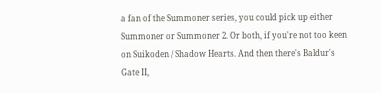a fan of the Summoner series, you could pick up either Summoner or Summoner 2. Or both, if you're not too keen on Suikoden / Shadow Hearts. And then there's Baldur's Gate II,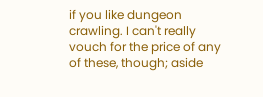if you like dungeon crawling. I can't really vouch for the price of any of these, though; aside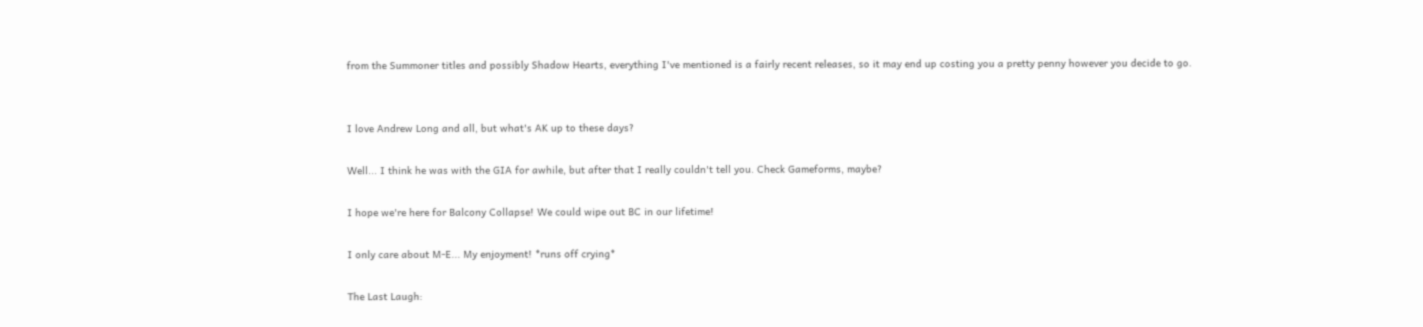from the Summoner titles and possibly Shadow Hearts, everything I've mentioned is a fairly recent releases, so it may end up costing you a pretty penny however you decide to go.


I love Andrew Long and all, but what's AK up to these days?

Well... I think he was with the GIA for awhile, but after that I really couldn't tell you. Check Gameforms, maybe?

I hope we're here for Balcony Collapse! We could wipe out BC in our lifetime!

I only care about M-E... My enjoyment! *runs off crying*

The Last Laugh: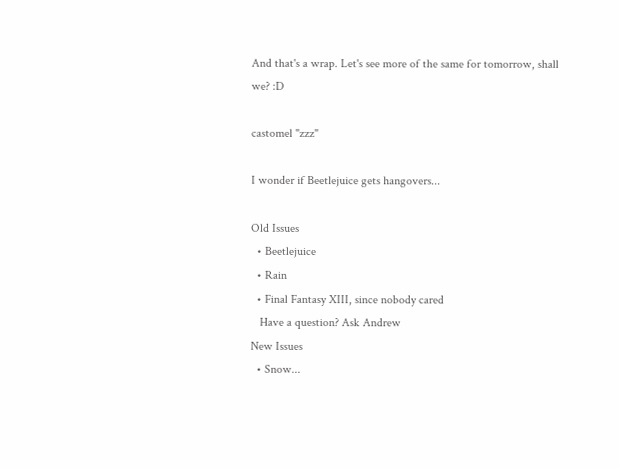And that's a wrap. Let's see more of the same for tomorrow, shall we? :D

castomel "zzz"

I wonder if Beetlejuice gets hangovers...

Old Issues
  • Beetlejuice
  • Rain
  • Final Fantasy XIII, since nobody cared
   Have a question? Ask Andrew
New Issues
  • Snow...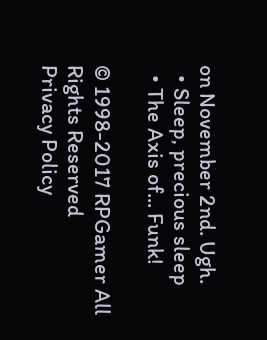on November 2nd. Ugh.
  • Sleep, precious sleep
  • The Axis of... Funk!

© 1998-2017 RPGamer All Rights Reserved
Privacy Policy